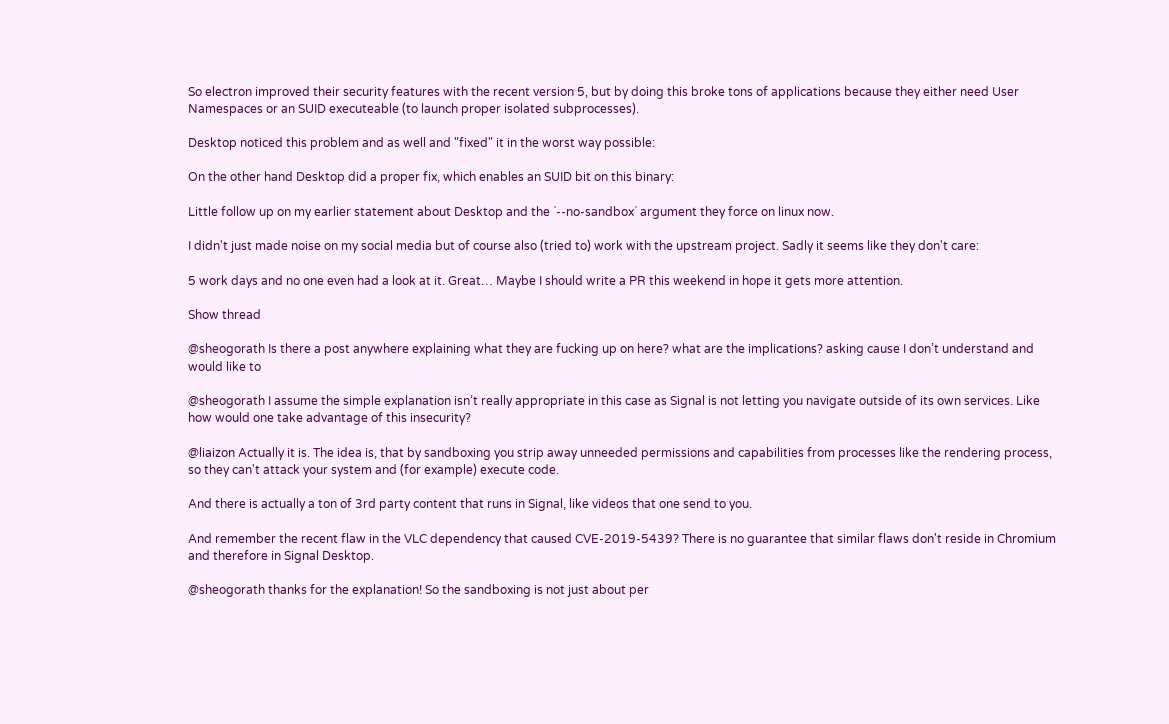So electron improved their security features with the recent version 5, but by doing this broke tons of applications because they either need User Namespaces or an SUID executeable (to launch proper isolated subprocesses).

Desktop noticed this problem and as well and "fixed" it in the worst way possible:

On the other hand Desktop did a proper fix, which enables an SUID bit on this binary:

Little follow up on my earlier statement about Desktop and the `--no-sandbox` argument they force on linux now.

I didn't just made noise on my social media but of course also (tried to) work with the upstream project. Sadly it seems like they don't care:

5 work days and no one even had a look at it. Great… Maybe I should write a PR this weekend in hope it gets more attention.

Show thread

@sheogorath Is there a post anywhere explaining what they are fucking up on here? what are the implications? asking cause I don’t understand and would like to

@sheogorath I assume the simple explanation isn’t really appropriate in this case as Signal is not letting you navigate outside of its own services. Like how would one take advantage of this insecurity?

@liaizon Actually it is. The idea is, that by sandboxing you strip away unneeded permissions and capabilities from processes like the rendering process, so they can't attack your system and (for example) execute code.

And there is actually a ton of 3rd party content that runs in Signal, like videos that one send to you.

And remember the recent flaw in the VLC dependency that caused CVE-2019-5439? There is no guarantee that similar flaws don't reside in Chromium and therefore in Signal Desktop.

@sheogorath thanks for the explanation! So the sandboxing is not just about per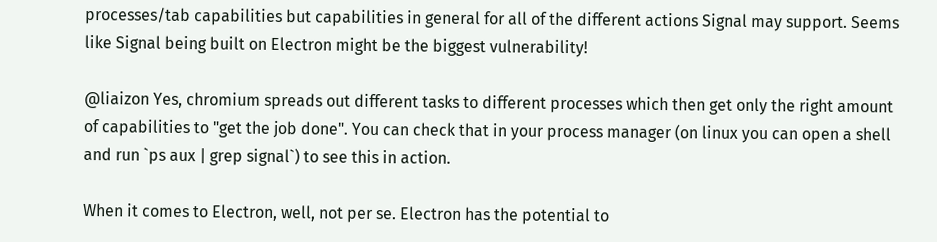processes/tab capabilities but capabilities in general for all of the different actions Signal may support. Seems like Signal being built on Electron might be the biggest vulnerability!

@liaizon Yes, chromium spreads out different tasks to different processes which then get only the right amount of capabilities to "get the job done". You can check that in your process manager (on linux you can open a shell and run `ps aux | grep signal`) to see this in action.

When it comes to Electron, well, not per se. Electron has the potential to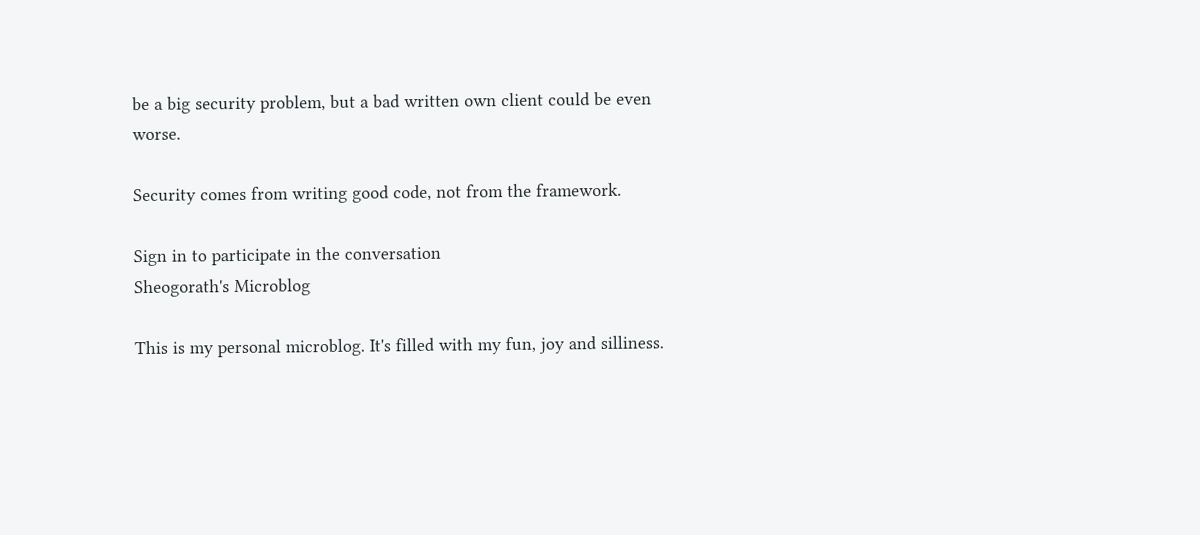be a big security problem, but a bad written own client could be even worse.

Security comes from writing good code, not from the framework.

Sign in to participate in the conversation
Sheogorath's Microblog

This is my personal microblog. It's filled with my fun, joy and silliness.